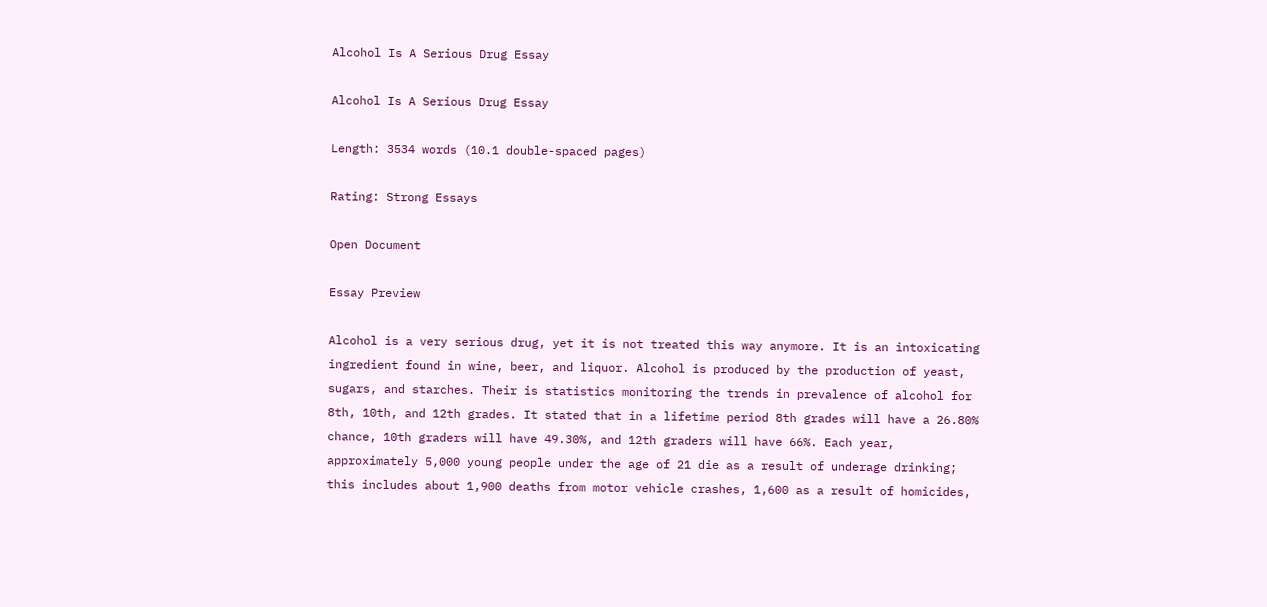Alcohol Is A Serious Drug Essay

Alcohol Is A Serious Drug Essay

Length: 3534 words (10.1 double-spaced pages)

Rating: Strong Essays

Open Document

Essay Preview

Alcohol is a very serious drug, yet it is not treated this way anymore. It is an intoxicating ingredient found in wine, beer, and liquor. Alcohol is produced by the production of yeast, sugars, and starches. Their is statistics monitoring the trends in prevalence of alcohol for 8th, 10th, and 12th grades. It stated that in a lifetime period 8th grades will have a 26.80% chance, 10th graders will have 49.30%, and 12th graders will have 66%. Each year, approximately 5,000 young people under the age of 21 die as a result of underage drinking; this includes about 1,900 deaths from motor vehicle crashes, 1,600 as a result of homicides,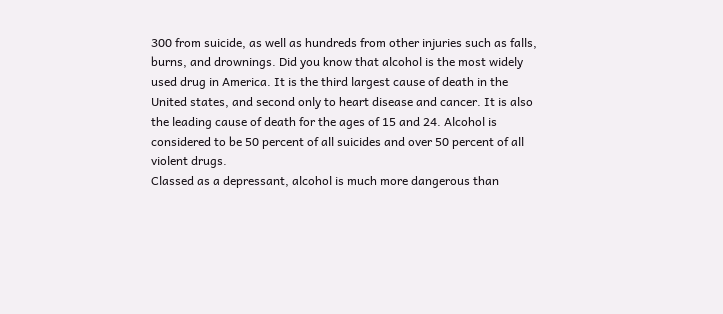300 from suicide, as well as hundreds from other injuries such as falls, burns, and drownings. Did you know that alcohol is the most widely used drug in America. It is the third largest cause of death in the United states, and second only to heart disease and cancer. It is also the leading cause of death for the ages of 15 and 24. Alcohol is considered to be 50 percent of all suicides and over 50 percent of all violent drugs.
Classed as a depressant, alcohol is much more dangerous than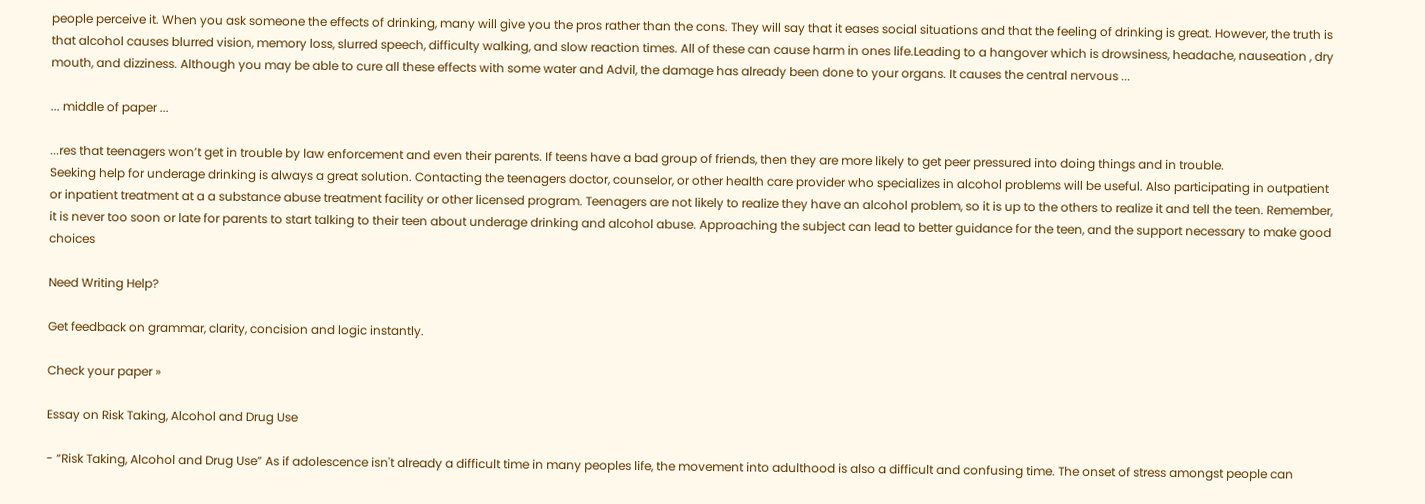people perceive it. When you ask someone the effects of drinking, many will give you the pros rather than the cons. They will say that it eases social situations and that the feeling of drinking is great. However, the truth is that alcohol causes blurred vision, memory loss, slurred speech, difficulty walking, and slow reaction times. All of these can cause harm in ones life.Leading to a hangover which is drowsiness, headache, nauseation , dry mouth, and dizziness. Although you may be able to cure all these effects with some water and Advil, the damage has already been done to your organs. It causes the central nervous ...

... middle of paper ...

...res that teenagers won’t get in trouble by law enforcement and even their parents. If teens have a bad group of friends, then they are more likely to get peer pressured into doing things and in trouble.
Seeking help for underage drinking is always a great solution. Contacting the teenagers doctor, counselor, or other health care provider who specializes in alcohol problems will be useful. Also participating in outpatient or inpatient treatment at a a substance abuse treatment facility or other licensed program. Teenagers are not likely to realize they have an alcohol problem, so it is up to the others to realize it and tell the teen. Remember, it is never too soon or late for parents to start talking to their teen about underage drinking and alcohol abuse. Approaching the subject can lead to better guidance for the teen, and the support necessary to make good choices

Need Writing Help?

Get feedback on grammar, clarity, concision and logic instantly.

Check your paper »

Essay on Risk Taking, Alcohol and Drug Use

- “Risk Taking, Alcohol and Drug Use” As if adolescence isn't already a difficult time in many peoples life, the movement into adulthood is also a difficult and confusing time. The onset of stress amongst people can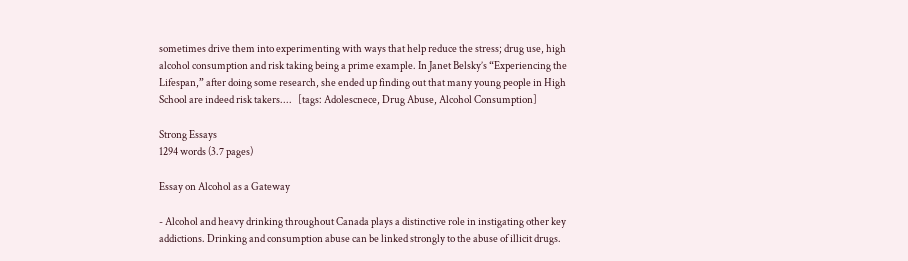sometimes drive them into experimenting with ways that help reduce the stress; drug use, high alcohol consumption and risk taking being a prime example. In Janet Belsky’s “Experiencing the Lifespan,” after doing some research, she ended up finding out that many young people in High School are indeed risk takers....   [tags: Adolescnece, Drug Abuse, Alcohol Consumption]

Strong Essays
1294 words (3.7 pages)

Essay on Alcohol as a Gateway

- Alcohol and heavy drinking throughout Canada plays a distinctive role in instigating other key addictions. Drinking and consumption abuse can be linked strongly to the abuse of illicit drugs.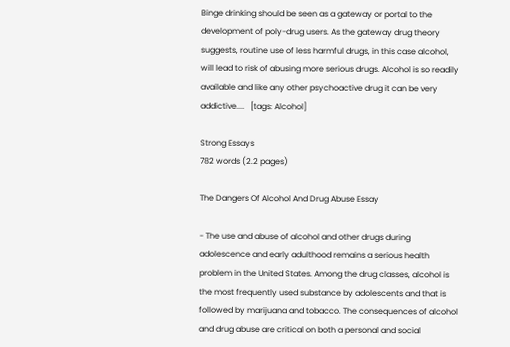Binge drinking should be seen as a gateway or portal to the development of poly-drug users. As the gateway drug theory suggests, routine use of less harmful drugs, in this case alcohol, will lead to risk of abusing more serious drugs. Alcohol is so readily available and like any other psychoactive drug it can be very addictive....   [tags: Alcohol]

Strong Essays
782 words (2.2 pages)

The Dangers Of Alcohol And Drug Abuse Essay

- The use and abuse of alcohol and other drugs during adolescence and early adulthood remains a serious health problem in the United States. Among the drug classes, alcohol is the most frequently used substance by adolescents and that is followed by marijuana and tobacco. The consequences of alcohol and drug abuse are critical on both a personal and social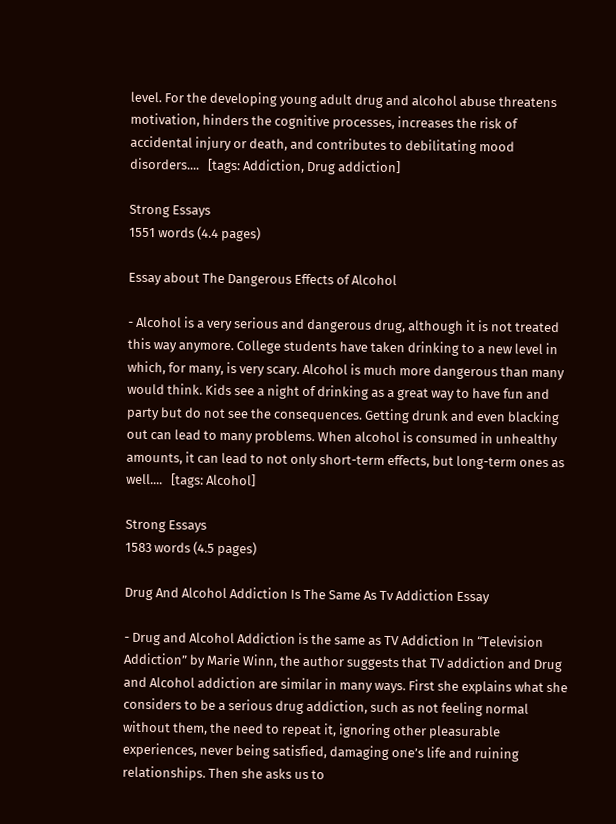level. For the developing young adult drug and alcohol abuse threatens motivation, hinders the cognitive processes, increases the risk of accidental injury or death, and contributes to debilitating mood disorders....   [tags: Addiction, Drug addiction]

Strong Essays
1551 words (4.4 pages)

Essay about The Dangerous Effects of Alcohol

- Alcohol is a very serious and dangerous drug, although it is not treated this way anymore. College students have taken drinking to a new level in which, for many, is very scary. Alcohol is much more dangerous than many would think. Kids see a night of drinking as a great way to have fun and party but do not see the consequences. Getting drunk and even blacking out can lead to many problems. When alcohol is consumed in unhealthy amounts, it can lead to not only short-term effects, but long-term ones as well....   [tags: Alcohol]

Strong Essays
1583 words (4.5 pages)

Drug And Alcohol Addiction Is The Same As Tv Addiction Essay

- Drug and Alcohol Addiction is the same as TV Addiction In “Television Addiction” by Marie Winn, the author suggests that TV addiction and Drug and Alcohol addiction are similar in many ways. First she explains what she considers to be a serious drug addiction, such as not feeling normal without them, the need to repeat it, ignoring other pleasurable experiences, never being satisfied, damaging one’s life and ruining relationships. Then she asks us to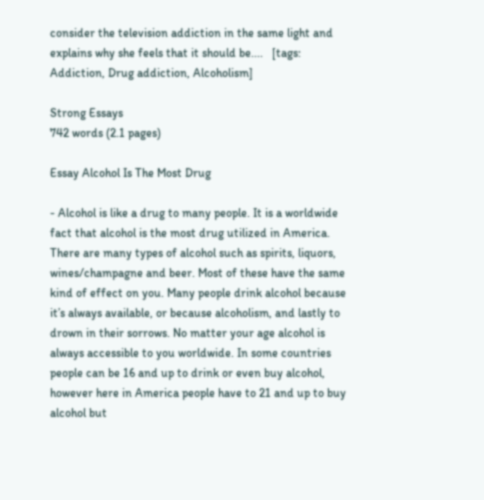consider the television addiction in the same light and explains why she feels that it should be....   [tags: Addiction, Drug addiction, Alcoholism]

Strong Essays
742 words (2.1 pages)

Essay Alcohol Is The Most Drug

- Alcohol is like a drug to many people. It is a worldwide fact that alcohol is the most drug utilized in America. There are many types of alcohol such as spirits, liquors, wines/champagne and beer. Most of these have the same kind of effect on you. Many people drink alcohol because it’s always available, or because alcoholism, and lastly to drown in their sorrows. No matter your age alcohol is always accessible to you worldwide. In some countries people can be 16 and up to drink or even buy alcohol, however here in America people have to 21 and up to buy alcohol but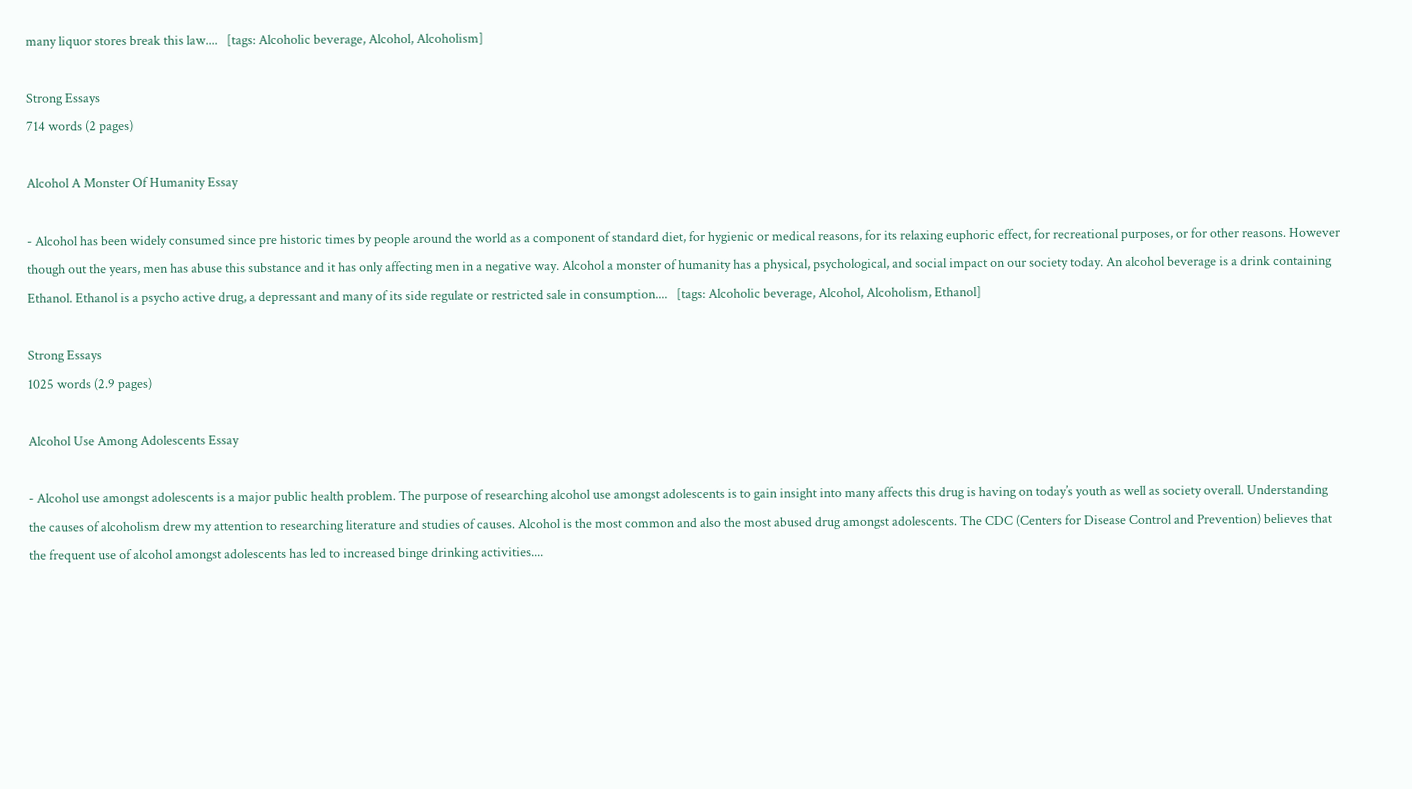many liquor stores break this law....   [tags: Alcoholic beverage, Alcohol, Alcoholism]

Strong Essays
714 words (2 pages)

Alcohol A Monster Of Humanity Essay

- Alcohol has been widely consumed since pre historic times by people around the world as a component of standard diet, for hygienic or medical reasons, for its relaxing euphoric effect, for recreational purposes, or for other reasons. However though out the years, men has abuse this substance and it has only affecting men in a negative way. Alcohol a monster of humanity has a physical, psychological, and social impact on our society today. An alcohol beverage is a drink containing Ethanol. Ethanol is a psycho active drug, a depressant and many of its side regulate or restricted sale in consumption....   [tags: Alcoholic beverage, Alcohol, Alcoholism, Ethanol]

Strong Essays
1025 words (2.9 pages)

Alcohol Use Among Adolescents Essay

- Alcohol use amongst adolescents is a major public health problem. The purpose of researching alcohol use amongst adolescents is to gain insight into many affects this drug is having on today’s youth as well as society overall. Understanding the causes of alcoholism drew my attention to researching literature and studies of causes. Alcohol is the most common and also the most abused drug amongst adolescents. The CDC (Centers for Disease Control and Prevention) believes that the frequent use of alcohol amongst adolescents has led to increased binge drinking activities....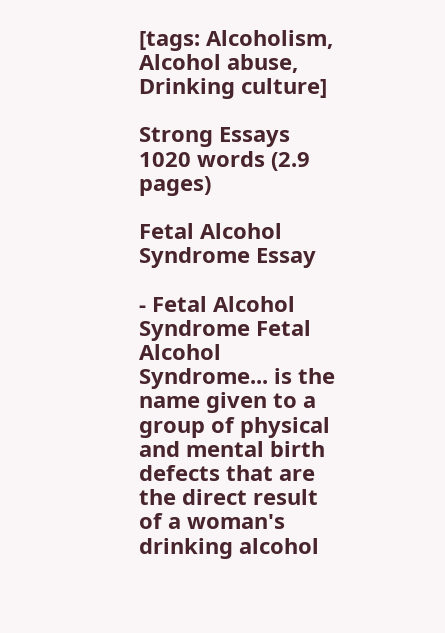[tags: Alcoholism, Alcohol abuse, Drinking culture]

Strong Essays
1020 words (2.9 pages)

Fetal Alcohol Syndrome Essay

- Fetal Alcohol Syndrome Fetal Alcohol Syndrome... is the name given to a group of physical and mental birth defects that are the direct result of a woman's drinking alcohol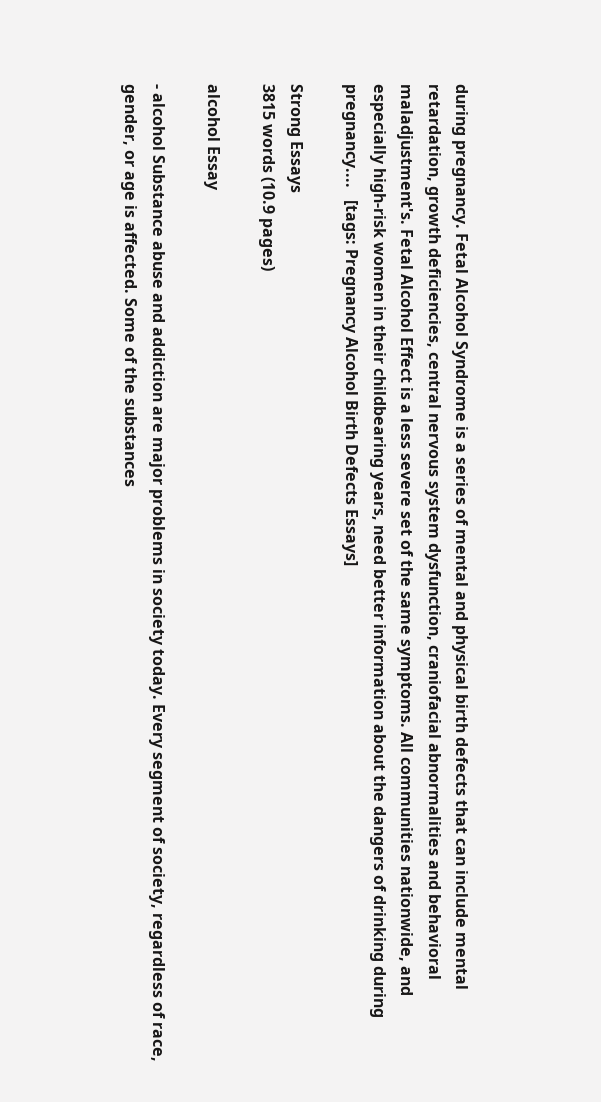during pregnancy. Fetal Alcohol Syndrome is a series of mental and physical birth defects that can include mental retardation, growth deficiencies, central nervous system dysfunction, craniofacial abnormalities and behavioral maladjustment's. Fetal Alcohol Effect is a less severe set of the same symptoms. All communities nationwide, and especially high-risk women in their childbearing years, need better information about the dangers of drinking during pregnancy....   [tags: Pregnancy Alcohol Birth Defects Essays]

Strong Essays
3815 words (10.9 pages)

alcohol Essay

- alcohol Substance abuse and addiction are major problems in society today. Every segment of society, regardless of race, gender, or age is affected. Some of the substances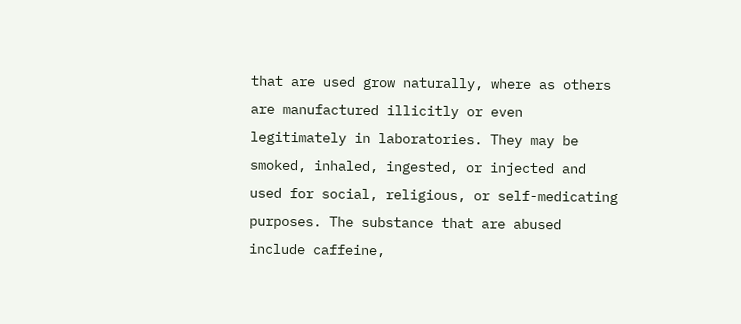that are used grow naturally, where as others are manufactured illicitly or even legitimately in laboratories. They may be smoked, inhaled, ingested, or injected and used for social, religious, or self-medicating purposes. The substance that are abused include caffeine,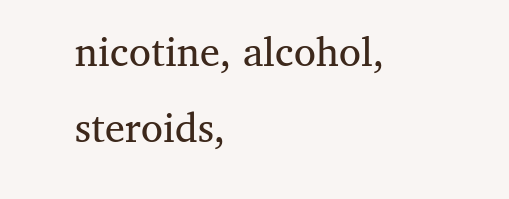nicotine, alcohol, steroids,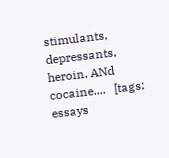stimulants, depressants, heroin, ANd cocaine....   [tags: essays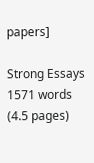papers]

Strong Essays
1571 words (4.5 pages)